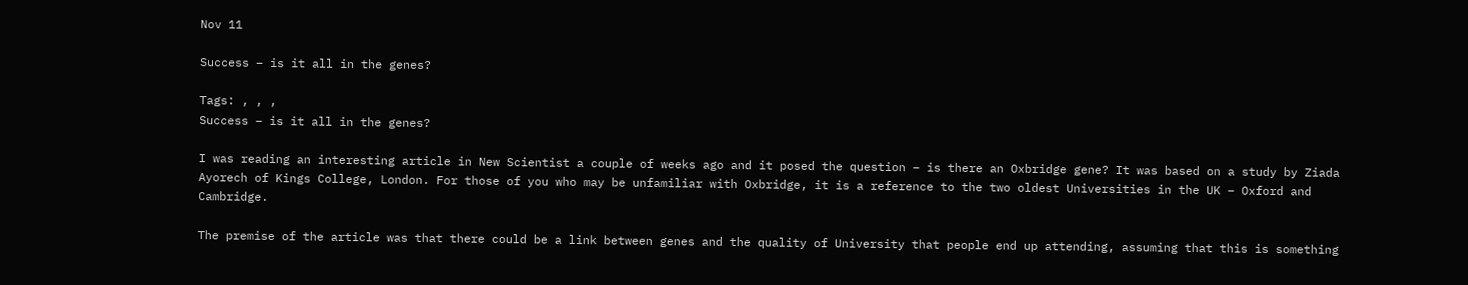Nov 11

Success – is it all in the genes?

Tags: , , ,
Success – is it all in the genes?

I was reading an interesting article in New Scientist a couple of weeks ago and it posed the question – is there an Oxbridge gene? It was based on a study by Ziada Ayorech of Kings College, London. For those of you who may be unfamiliar with Oxbridge, it is a reference to the two oldest Universities in the UK – Oxford and Cambridge.

The premise of the article was that there could be a link between genes and the quality of University that people end up attending, assuming that this is something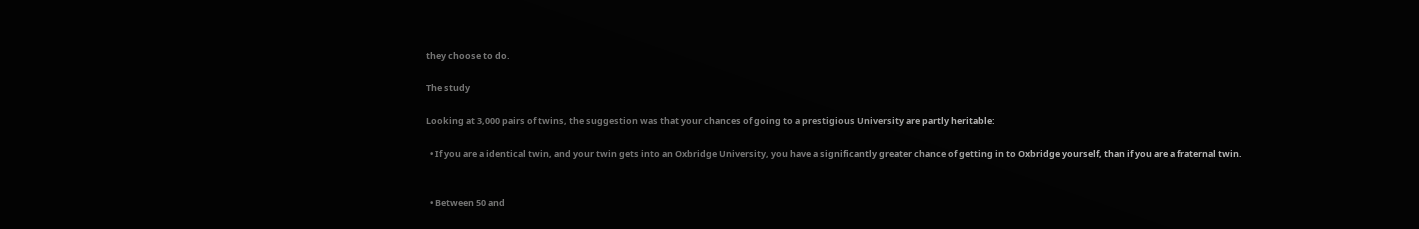they choose to do.

The study

Looking at 3,000 pairs of twins, the suggestion was that your chances of going to a prestigious University are partly heritable:

  • If you are a identical twin, and your twin gets into an Oxbridge University, you have a significantly greater chance of getting in to Oxbridge yourself, than if you are a fraternal twin.


  • Between 50 and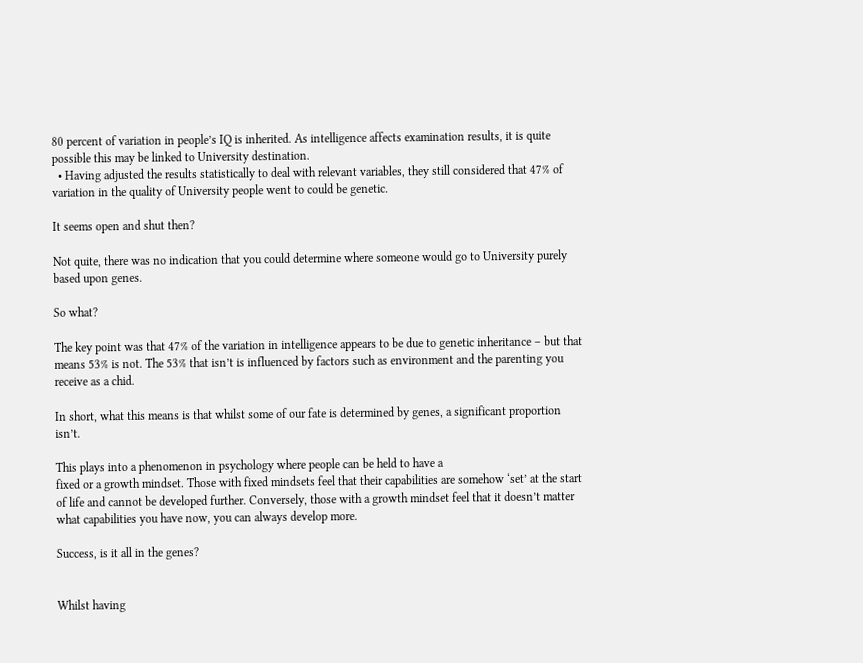80 percent of variation in people’s IQ is inherited. As intelligence affects examination results, it is quite possible this may be linked to University destination.
  • Having adjusted the results statistically to deal with relevant variables, they still considered that 47% of variation in the quality of University people went to could be genetic.

It seems open and shut then?

Not quite, there was no indication that you could determine where someone would go to University purely based upon genes.

So what?

The key point was that 47% of the variation in intelligence appears to be due to genetic inheritance – but that means 53% is not. The 53% that isn’t is influenced by factors such as environment and the parenting you receive as a chid.

In short, what this means is that whilst some of our fate is determined by genes, a significant proportion isn’t.

This plays into a phenomenon in psychology where people can be held to have a
fixed or a growth mindset. Those with fixed mindsets feel that their capabilities are somehow ‘set’ at the start of life and cannot be developed further. Conversely, those with a growth mindset feel that it doesn’t matter what capabilities you have now, you can always develop more.

Success, is it all in the genes?


Whilst having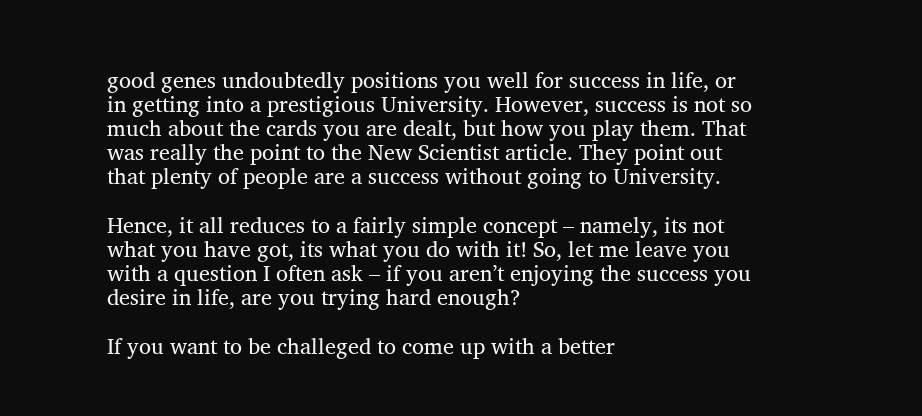good genes undoubtedly positions you well for success in life, or in getting into a prestigious University. However, success is not so much about the cards you are dealt, but how you play them. That was really the point to the New Scientist article. They point out that plenty of people are a success without going to University.

Hence, it all reduces to a fairly simple concept – namely, its not what you have got, its what you do with it! So, let me leave you with a question I often ask – if you aren’t enjoying the success you desire in life, are you trying hard enough?

If you want to be challeged to come up with a better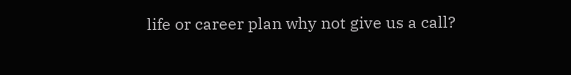life or career plan why not give us a call?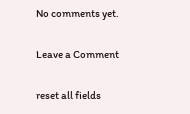No comments yet.

Leave a Comment

reset all fields